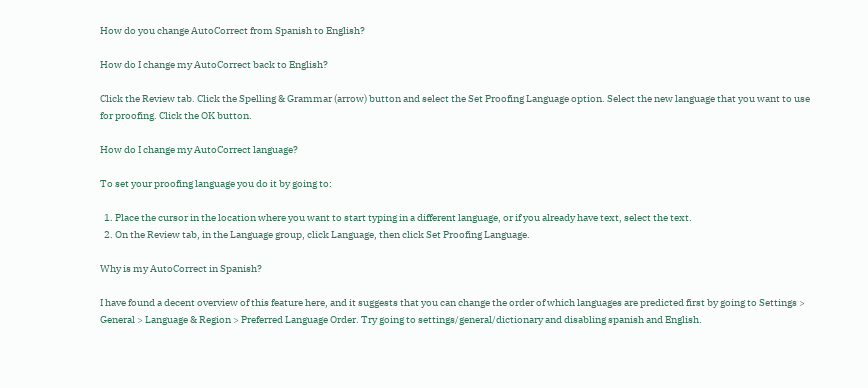How do you change AutoCorrect from Spanish to English?

How do I change my AutoCorrect back to English?

Click the Review tab. Click the Spelling & Grammar (arrow) button and select the Set Proofing Language option. Select the new language that you want to use for proofing. Click the OK button.

How do I change my AutoCorrect language?

To set your proofing language you do it by going to:

  1. Place the cursor in the location where you want to start typing in a different language, or if you already have text, select the text.
  2. On the Review tab, in the Language group, click Language, then click Set Proofing Language.

Why is my AutoCorrect in Spanish?

I have found a decent overview of this feature here, and it suggests that you can change the order of which languages are predicted first by going to Settings > General > Language & Region > Preferred Language Order. Try going to settings/general/dictionary and disabling spanish and English.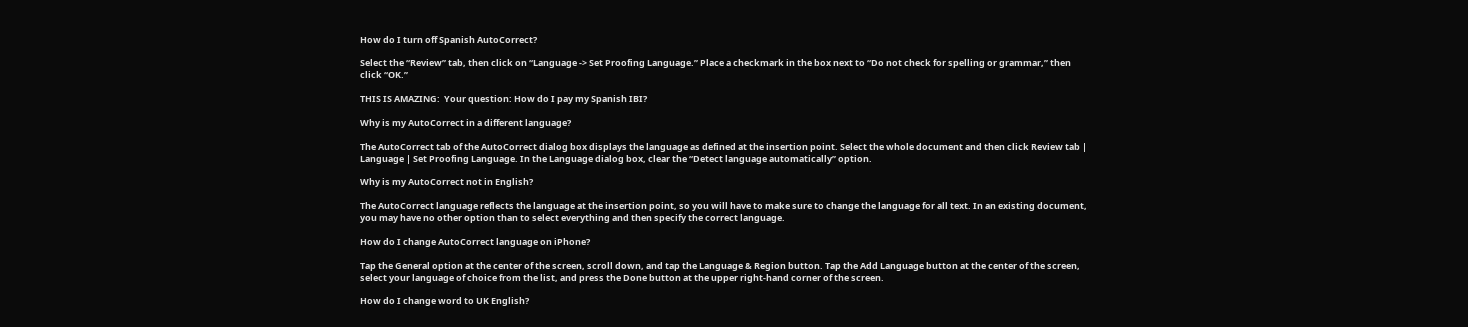How do I turn off Spanish AutoCorrect?

Select the “Review” tab, then click on “Language -> Set Proofing Language.” Place a checkmark in the box next to “Do not check for spelling or grammar,” then click “OK.”

THIS IS AMAZING:  Your question: How do I pay my Spanish IBI?

Why is my AutoCorrect in a different language?

The AutoCorrect tab of the AutoCorrect dialog box displays the language as defined at the insertion point. Select the whole document and then click Review tab | Language | Set Proofing Language. In the Language dialog box, clear the “Detect language automatically” option.

Why is my AutoCorrect not in English?

The AutoCorrect language reflects the language at the insertion point, so you will have to make sure to change the language for all text. In an existing document, you may have no other option than to select everything and then specify the correct language.

How do I change AutoCorrect language on iPhone?

Tap the General option at the center of the screen, scroll down, and tap the Language & Region button. Tap the Add Language button at the center of the screen, select your language of choice from the list, and press the Done button at the upper right-hand corner of the screen.

How do I change word to UK English?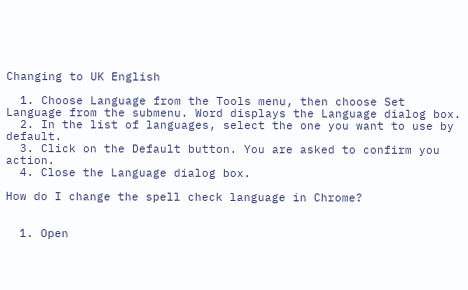Changing to UK English

  1. Choose Language from the Tools menu, then choose Set Language from the submenu. Word displays the Language dialog box.
  2. In the list of languages, select the one you want to use by default.
  3. Click on the Default button. You are asked to confirm you action.
  4. Close the Language dialog box.

How do I change the spell check language in Chrome?


  1. Open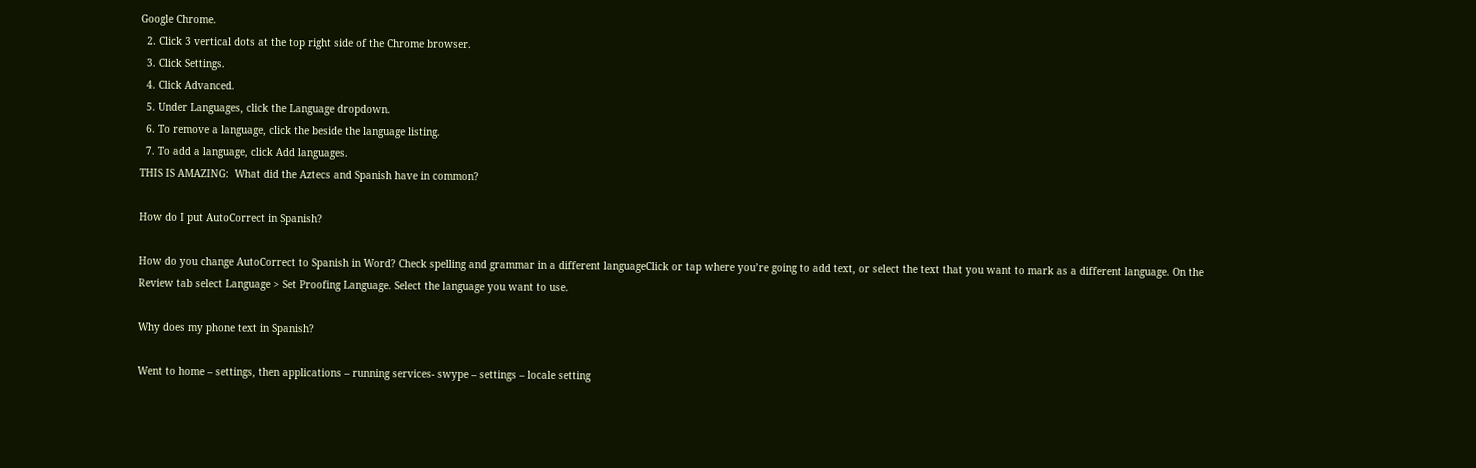Google Chrome.
  2. Click 3 vertical dots at the top right side of the Chrome browser.
  3. Click Settings.
  4. Click Advanced.
  5. Under Languages, click the Language dropdown.
  6. To remove a language, click the beside the language listing.
  7. To add a language, click Add languages.
THIS IS AMAZING:  What did the Aztecs and Spanish have in common?

How do I put AutoCorrect in Spanish?

How do you change AutoCorrect to Spanish in Word? Check spelling and grammar in a different languageClick or tap where you’re going to add text, or select the text that you want to mark as a different language. On the Review tab select Language > Set Proofing Language. Select the language you want to use.

Why does my phone text in Spanish?

Went to home – settings, then applications – running services- swype – settings – locale setting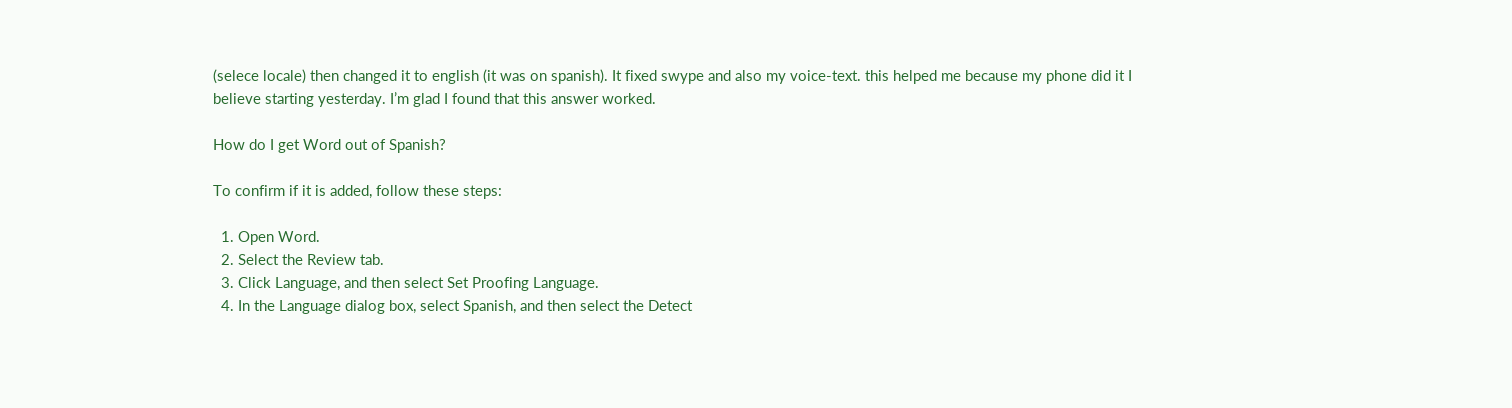(selece locale) then changed it to english (it was on spanish). It fixed swype and also my voice-text. this helped me because my phone did it I believe starting yesterday. I’m glad I found that this answer worked.

How do I get Word out of Spanish?

To confirm if it is added, follow these steps:

  1. Open Word.
  2. Select the Review tab.
  3. Click Language, and then select Set Proofing Language.
  4. In the Language dialog box, select Spanish, and then select the Detect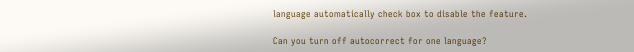language automatically check box to disable the feature.

Can you turn off autocorrect for one language?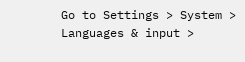Go to Settings > System > Languages & input >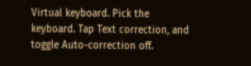Virtual keyboard. Pick the keyboard. Tap Text correction, and toggle Auto-correction off.